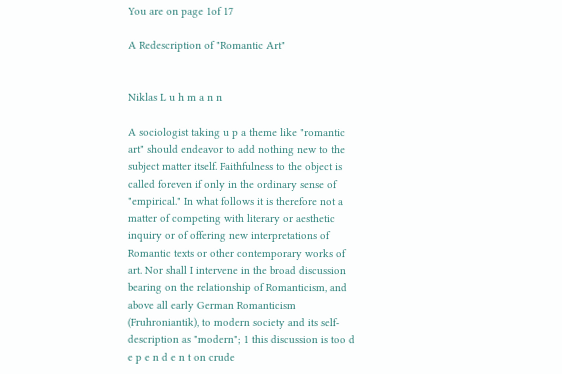You are on page 1of 17

A Redescription of "Romantic Art"


Niklas L u h m a n n

A sociologist taking u p a theme like "romantic art" should endeavor to add nothing new to the subject matter itself. Faithfulness to the object is called foreven if only in the ordinary sense of "empirical." In what follows it is therefore not a matter of competing with literary or aesthetic inquiry or of offering new interpretations of Romantic texts or other contemporary works of art. Nor shall I intervene in the broad discussion bearing on the relationship of Romanticism, and above all early German Romanticism (Fruhroniantik), to modern society and its self-description as "modern"; 1 this discussion is too d e p e n d e n t on crude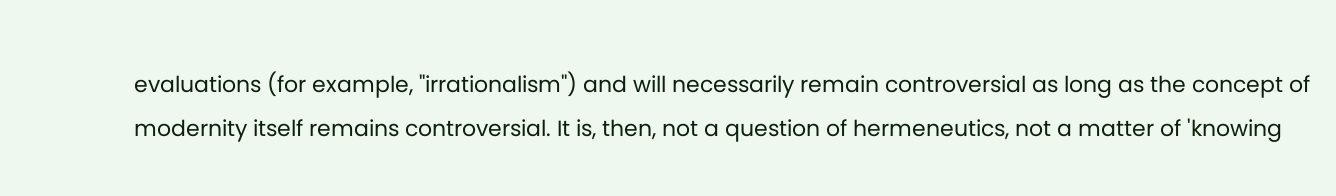evaluations (for example, "irrationalism") and will necessarily remain controversial as long as the concept of modernity itself remains controversial. It is, then, not a question of hermeneutics, not a matter of 'knowing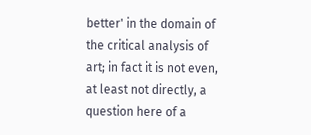better' in the domain of the critical analysis of art; in fact it is not even, at least not directly, a question here of a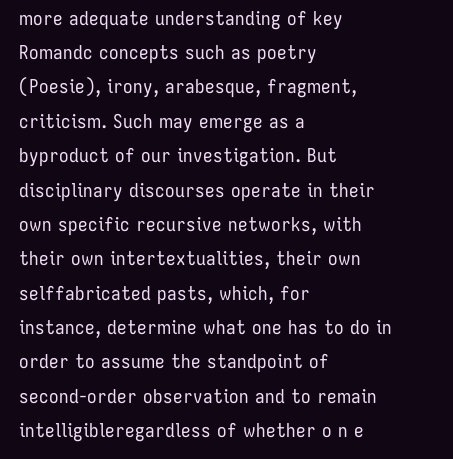more adequate understanding of key Romandc concepts such as poetry (Poesie), irony, arabesque, fragment, criticism. Such may emerge as a byproduct of our investigation. But disciplinary discourses operate in their own specific recursive networks, with their own intertextualities, their own selffabricated pasts, which, for instance, determine what one has to do in order to assume the standpoint of second-order observation and to remain intelligibleregardless of whether o n e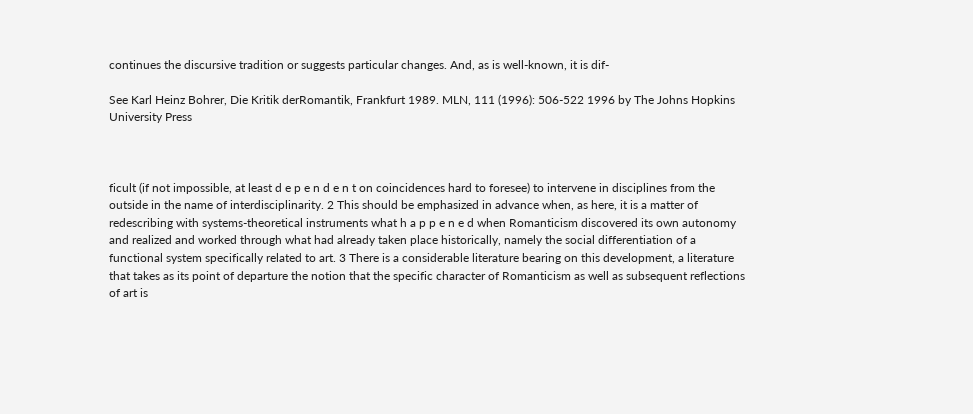continues the discursive tradition or suggests particular changes. And, as is well-known, it is dif-

See Karl Heinz Bohrer, Die Kritik derRomantik, Frankfurt 1989. MLN, 111 (1996): 506-522 1996 by The Johns Hopkins University Press



ficult (if not impossible, at least d e p e n d e n t on coincidences hard to foresee) to intervene in disciplines from the outside in the name of interdisciplinarity. 2 This should be emphasized in advance when, as here, it is a matter of redescribing with systems-theoretical instruments what h a p p e n e d when Romanticism discovered its own autonomy and realized and worked through what had already taken place historically, namely the social differentiation of a functional system specifically related to art. 3 There is a considerable literature bearing on this development, a literature that takes as its point of departure the notion that the specific character of Romanticism as well as subsequent reflections of art is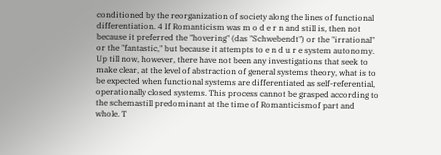conditioned by the reorganization of society along the lines of functional differentiation. 4 If Romanticism was m o d e r n and still is, then not because it preferred the "hovering" (das "Schwebendt") or the "irrational" or the "fantastic," but because it attempts to e n d u r e system autonomy. Up till now, however, there have not been any investigations that seek to make clear, at the level of abstraction of general systems theory, what is to be expected when functional systems are differentiated as self-referential, operationally closed systems. This process cannot be grasped according to the schemastill predominant at the time of Romanticismof part and whole. T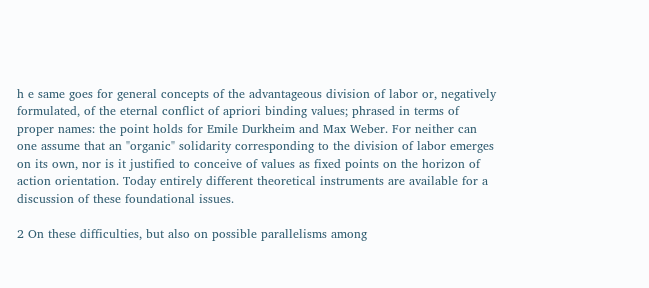h e same goes for general concepts of the advantageous division of labor or, negatively formulated, of the eternal conflict of apriori binding values; phrased in terms of proper names: the point holds for Emile Durkheim and Max Weber. For neither can one assume that an "organic" solidarity corresponding to the division of labor emerges on its own, nor is it justified to conceive of values as fixed points on the horizon of action orientation. Today entirely different theoretical instruments are available for a discussion of these foundational issues.

2 On these difficulties, but also on possible parallelisms among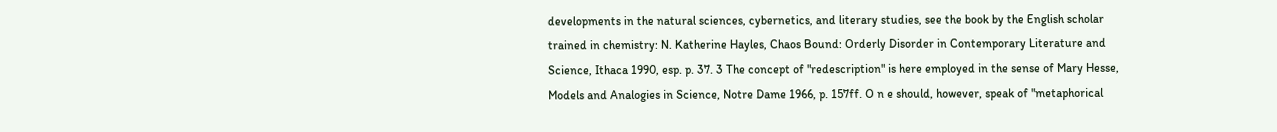developments in the natural sciences, cybernetics, and literary studies, see the book by the English scholar trained in chemistry: N. Katherine Hayles, Chaos Bound: Orderly Disorder in Contemporary Literature and Science, Ithaca 1990, esp. p. 37. 3 The concept of "redescription" is here employed in the sense of Mary Hesse, Models and Analogies in Science, Notre Dame 1966, p. 157ff. O n e should, however, speak of "metaphorical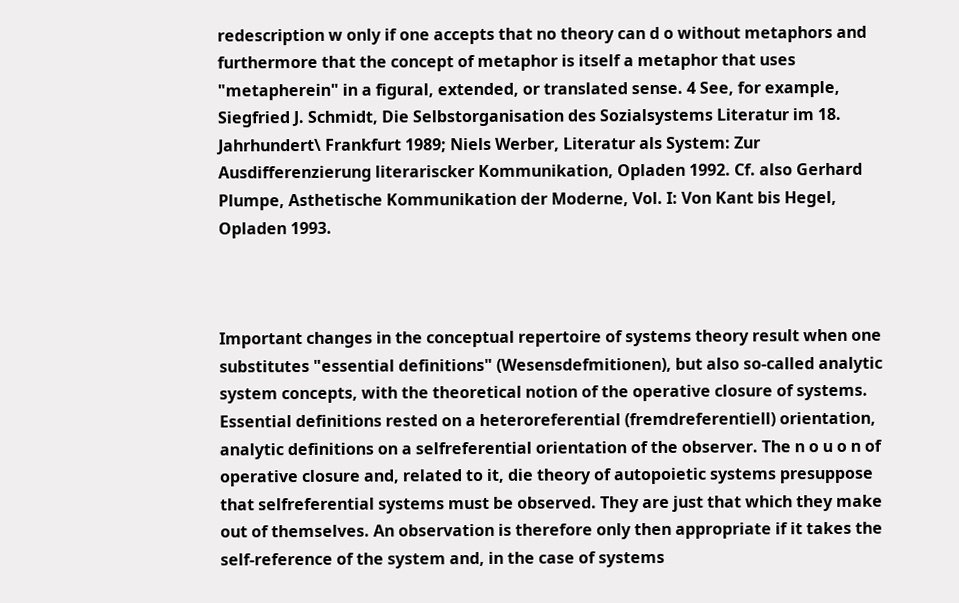redescription w only if one accepts that no theory can d o without metaphors and furthermore that the concept of metaphor is itself a metaphor that uses "metapherein" in a figural, extended, or translated sense. 4 See, for example, Siegfried J. Schmidt, Die Selbstorganisation des Sozialsystems Literatur im 18. Jahrhundert\ Frankfurt 1989; Niels Werber, Literatur als System: Zur Ausdifferenzierung literariscker Kommunikation, Opladen 1992. Cf. also Gerhard Plumpe, Asthetische Kommunikation der Moderne, Vol. I: Von Kant bis Hegel, Opladen 1993.



Important changes in the conceptual repertoire of systems theory result when one substitutes "essential definitions" (Wesensdefmitionen), but also so-called analytic system concepts, with the theoretical notion of the operative closure of systems. Essential definitions rested on a heteroreferential (fremdreferentiell) orientation, analytic definitions on a selfreferential orientation of the observer. The n o u o n of operative closure and, related to it, die theory of autopoietic systems presuppose that selfreferential systems must be observed. They are just that which they make out of themselves. An observation is therefore only then appropriate if it takes the self-reference of the system and, in the case of systems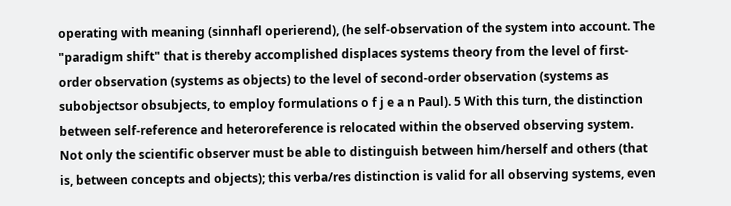operating with meaning (sinnhafl operierend), (he self-observation of the system into account. The "paradigm shift" that is thereby accomplished displaces systems theory from the level of first-order observation (systems as objects) to the level of second-order observation (systems as subobjectsor obsubjects, to employ formulations o f j e a n Paul). 5 With this turn, the distinction between self-reference and heteroreference is relocated within the observed observing system. Not only the scientific observer must be able to distinguish between him/herself and others (that is, between concepts and objects); this verba/res distinction is valid for all observing systems, even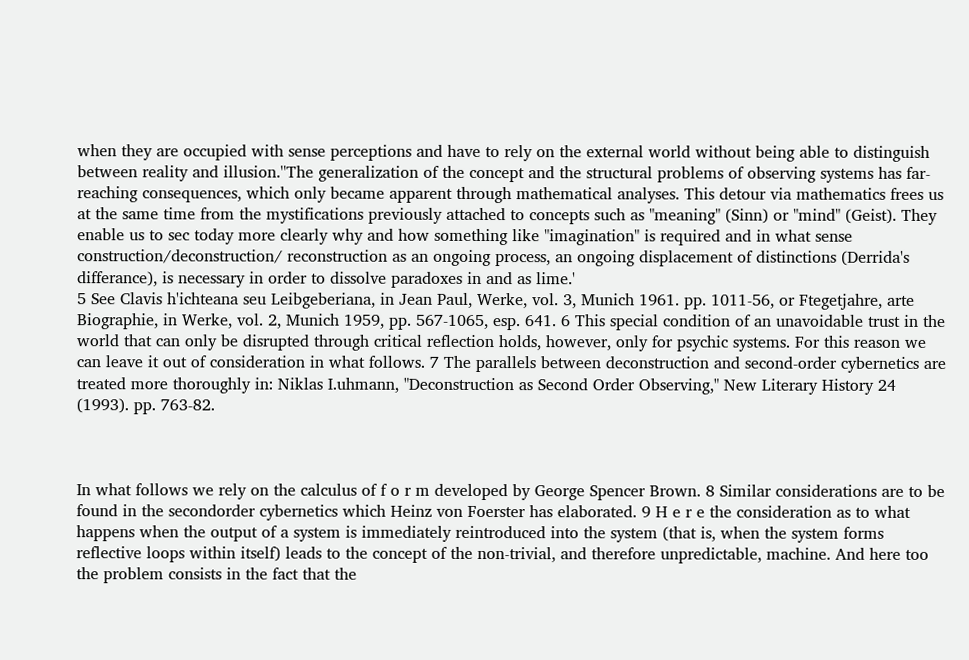when they are occupied with sense perceptions and have to rely on the external world without being able to distinguish between reality and illusion.''The generalization of the concept and the structural problems of observing systems has far-reaching consequences, which only became apparent through mathematical analyses. This detour via mathematics frees us at the same time from the mystifications previously attached to concepts such as "meaning" (Sinn) or "mind" (Geist). They enable us to sec today more clearly why and how something like "imagination" is required and in what sense construction/deconstruction/ reconstruction as an ongoing process, an ongoing displacement of distinctions (Derrida's differance), is necessary in order to dissolve paradoxes in and as lime.'
5 See Clavis h'ichteana seu Leibgeberiana, in Jean Paul, Werke, vol. 3, Munich 1961. pp. 1011-56, or Ftegetjahre, arte Biographie, in Werke, vol. 2, Munich 1959, pp. 567-1065, esp. 641. 6 This special condition of an unavoidable trust in the world that can only be disrupted through critical reflection holds, however, only for psychic systems. For this reason we can leave it out of consideration in what follows. 7 The parallels between deconstruction and second-order cybernetics are treated more thoroughly in: Niklas I.uhmann, "Deconstruction as Second Order Observing," New Literary History 24 (1993). pp. 763-82.



In what follows we rely on the calculus of f o r m developed by George Spencer Brown. 8 Similar considerations are to be found in the secondorder cybernetics which Heinz von Foerster has elaborated. 9 H e r e the consideration as to what happens when the output of a system is immediately reintroduced into the system (that is, when the system forms reflective loops within itself) leads to the concept of the non-trivial, and therefore unpredictable, machine. And here too the problem consists in the fact that the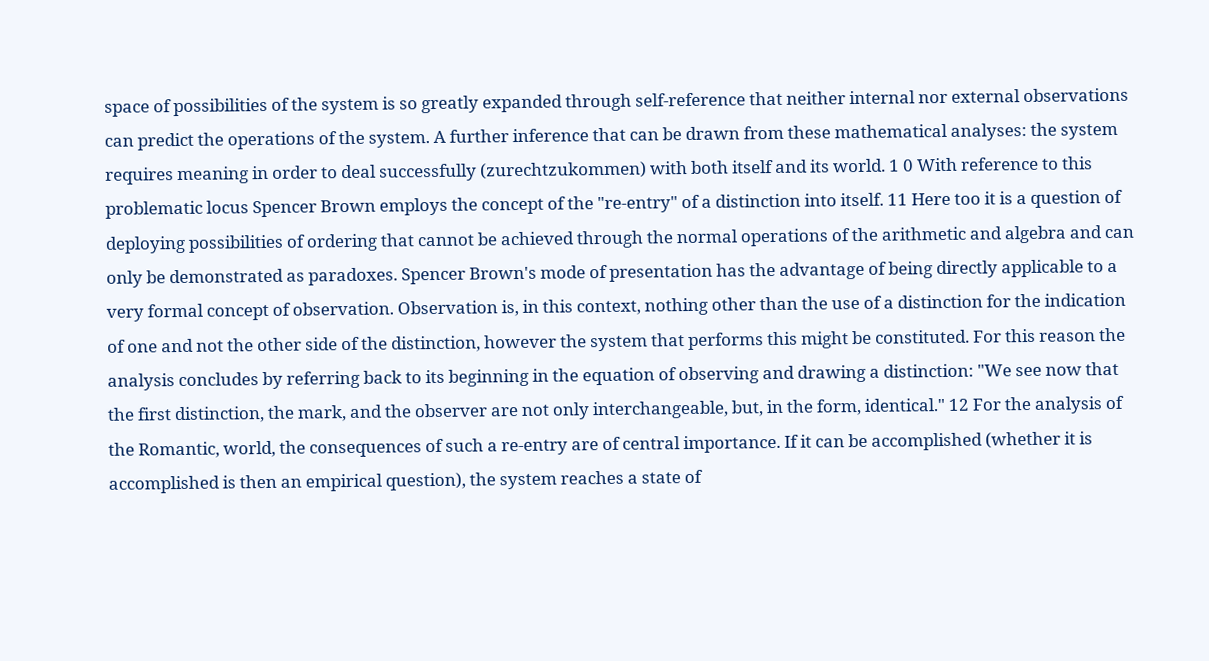space of possibilities of the system is so greatly expanded through self-reference that neither internal nor external observations can predict the operations of the system. A further inference that can be drawn from these mathematical analyses: the system requires meaning in order to deal successfully (zurechtzukommen) with both itself and its world. 1 0 With reference to this problematic locus Spencer Brown employs the concept of the "re-entry" of a distinction into itself. 11 Here too it is a question of deploying possibilities of ordering that cannot be achieved through the normal operations of the arithmetic and algebra and can only be demonstrated as paradoxes. Spencer Brown's mode of presentation has the advantage of being directly applicable to a very formal concept of observation. Observation is, in this context, nothing other than the use of a distinction for the indication of one and not the other side of the distinction, however the system that performs this might be constituted. For this reason the analysis concludes by referring back to its beginning in the equation of observing and drawing a distinction: "We see now that the first distinction, the mark, and the observer are not only interchangeable, but, in the form, identical." 12 For the analysis of the Romantic, world, the consequences of such a re-entry are of central importance. If it can be accomplished (whether it is accomplished is then an empirical question), the system reaches a state of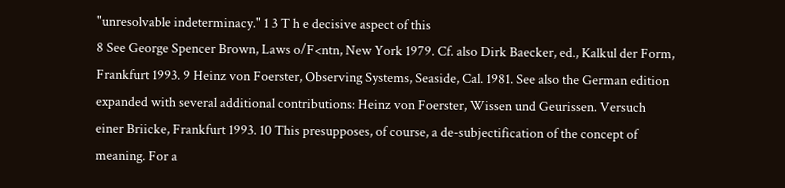"unresolvable indeterminacy." 1 3 T h e decisive aspect of this
8 See George Spencer Brown, Laws o/F<ntn, New York 1979. Cf. also Dirk Baecker, ed., Kalkul der Form, Frankfurt 1993. 9 Heinz von Foerster, Observing Systems, Seaside, Cal. 1981. See also the German edition expanded with several additional contributions: Heinz von Foerster, Wissen und Geurissen. Versuch einer Briicke, Frankfurt 1993. 10 This presupposes, of course, a de-subjectification of the concept of meaning. For a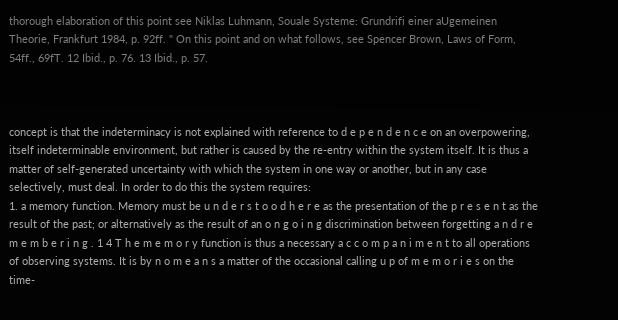thorough elaboration of this point see Niklas Luhmann, Souale Systeme: Grundrifi einer aUgemeinen Theorie, Frankfurt 1984, p. 92ff. " On this point and on what follows, see Spencer Brown, Laws of Form, 54ff., 69fT. 12 Ibid., p. 76. 13 Ibid., p. 57.



concept is that the indeterminacy is not explained with reference to d e p e n d e n c e on an overpowering, itself indeterminable environment, but rather is caused by the re-entry within the system itself. It is thus a matter of self-generated uncertainty with which the system in one way or another, but in any case selectively, must deal. In order to do this the system requires:
1. a memory function. Memory must be u n d e r s t o o d h e r e as the presentation of the p r e s e n t as the result of the past; or alternatively as the result of an o n g o i n g discrimination between forgetting a n d r e m e m b e r i n g . 1 4 T h e m e m o r y function is thus a necessary a c c o m p a n i m e n t to all operations of observing systems. It is by n o m e a n s a matter of the occasional calling u p of m e m o r i e s on the time-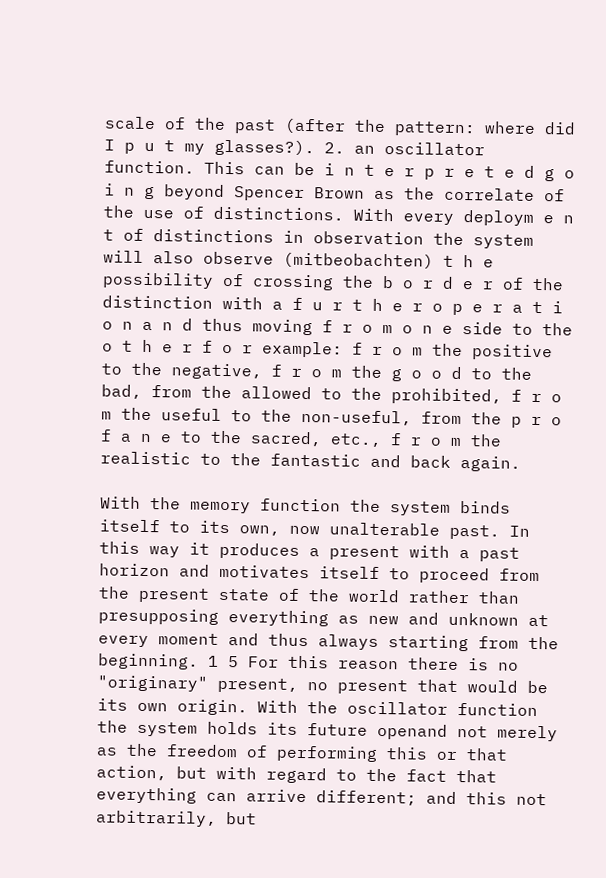scale of the past (after the pattern: where did I p u t my glasses?). 2. an oscillator function. This can be i n t e r p r e t e d g o i n g beyond Spencer Brown as the correlate of the use of distinctions. With every deploym e n t of distinctions in observation the system will also observe (mitbeobachten) t h e possibility of crossing the b o r d e r of the distinction with a f u r t h e r o p e r a t i o n a n d thus moving f r o m o n e side to the o t h e r f o r example: f r o m the positive to the negative, f r o m the g o o d to the bad, from the allowed to the prohibited, f r o m the useful to the non-useful, from the p r o f a n e to the sacred, etc., f r o m the realistic to the fantastic and back again.

With the memory function the system binds itself to its own, now unalterable past. In this way it produces a present with a past horizon and motivates itself to proceed from the present state of the world rather than presupposing everything as new and unknown at every moment and thus always starting from the beginning. 1 5 For this reason there is no "originary" present, no present that would be its own origin. With the oscillator function the system holds its future openand not merely as the freedom of performing this or that action, but with regard to the fact that everything can arrive different; and this not arbitrarily, but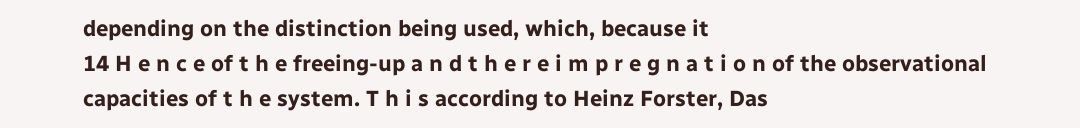depending on the distinction being used, which, because it
14 H e n c e of t h e freeing-up a n d t h e r e i m p r e g n a t i o n of the observational capacities of t h e system. T h i s according to Heinz Forster, Das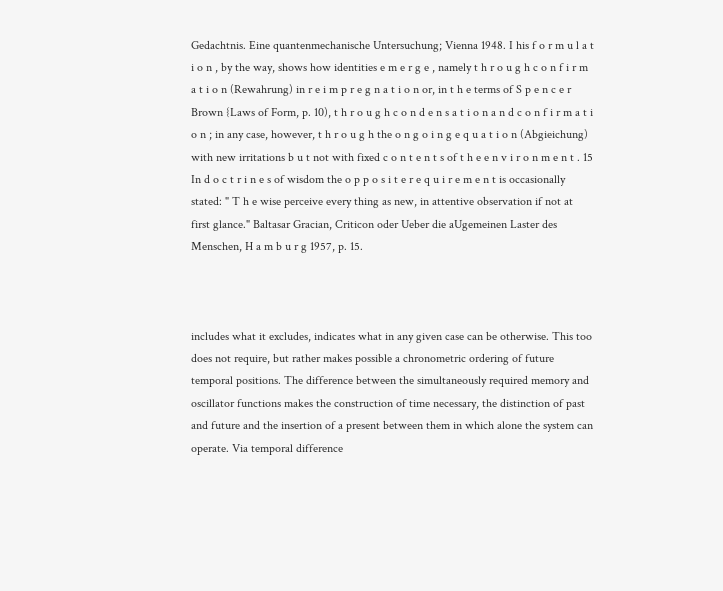Gedachtnis. Eine quantenmechanische Untersuchung; Vienna 1948. I his f o r m u l a t i o n , by the way, shows how identities e m e r g e , namely t h r o u g h c o n f i r m a t i o n (Rewahrung) in r e i m p r e g n a t i o n or, in t h e terms of S p e n c e r Brown {Laws of Form, p. 10), t h r o u g h c o n d e n s a t i o n a n d c o n f i r m a t i o n ; in any case, however, t h r o u g h the o n g o i n g e q u a t i o n (Abgieichung) with new irritations b u t not with fixed c o n t e n t s of t h e e n v i r o n m e n t . 15 In d o c t r i n e s of wisdom the o p p o s i t e r e q u i r e m e n t is occasionally stated: " T h e wise perceive every thing as new, in attentive observation if not at first glance." Baltasar Gracian, Criticon oder Ueber die aUgemeinen Laster des Menschen, H a m b u r g 1957, p. 15.



includes what it excludes, indicates what in any given case can be otherwise. This too does not require, but rather makes possible a chronometric ordering of future temporal positions. The difference between the simultaneously required memory and oscillator functions makes the construction of time necessary, the distinction of past and future and the insertion of a present between them in which alone the system can operate. Via temporal difference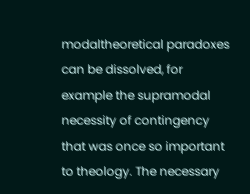modaltheoretical paradoxes can be dissolved, for example the supramodal necessity of contingency that was once so important to theology. The necessary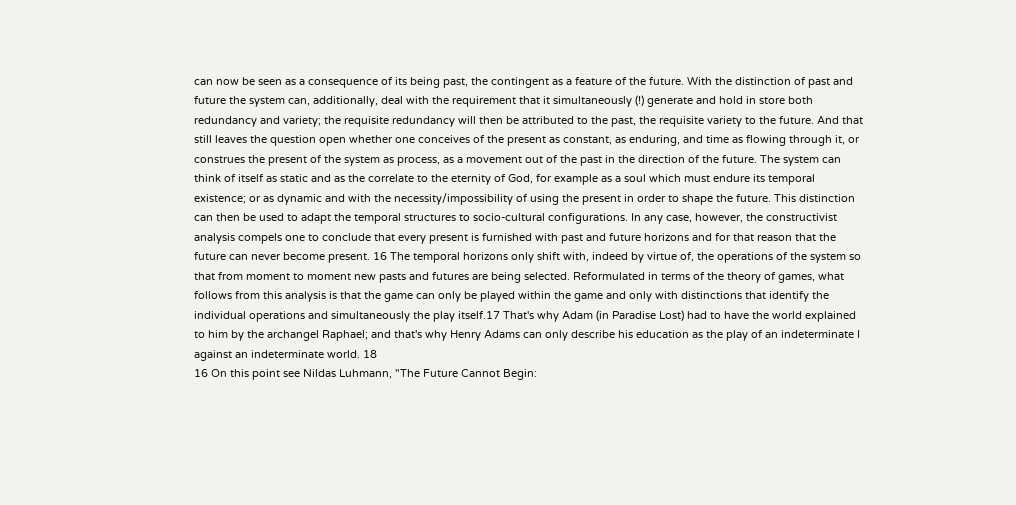can now be seen as a consequence of its being past, the contingent as a feature of the future. With the distinction of past and future the system can, additionally, deal with the requirement that it simultaneously (!) generate and hold in store both redundancy and variety; the requisite redundancy will then be attributed to the past, the requisite variety to the future. And that still leaves the question open whether one conceives of the present as constant, as enduring, and time as flowing through it, or construes the present of the system as process, as a movement out of the past in the direction of the future. The system can think of itself as static and as the correlate to the eternity of God, for example as a soul which must endure its temporal existence; or as dynamic and with the necessity/impossibility of using the present in order to shape the future. This distinction can then be used to adapt the temporal structures to socio-cultural configurations. In any case, however, the constructivist analysis compels one to conclude that every present is furnished with past and future horizons and for that reason that the future can never become present. 16 The temporal horizons only shift with, indeed by virtue of, the operations of the system so that from moment to moment new pasts and futures are being selected. Reformulated in terms of the theory of games, what follows from this analysis is that the game can only be played within the game and only with distinctions that identify the individual operations and simultaneously the play itself.17 That's why Adam (in Paradise Lost) had to have the world explained to him by the archangel Raphael; and that's why Henry Adams can only describe his education as the play of an indeterminate I against an indeterminate world. 18
16 On this point see Nildas Luhmann, "The Future Cannot Begin: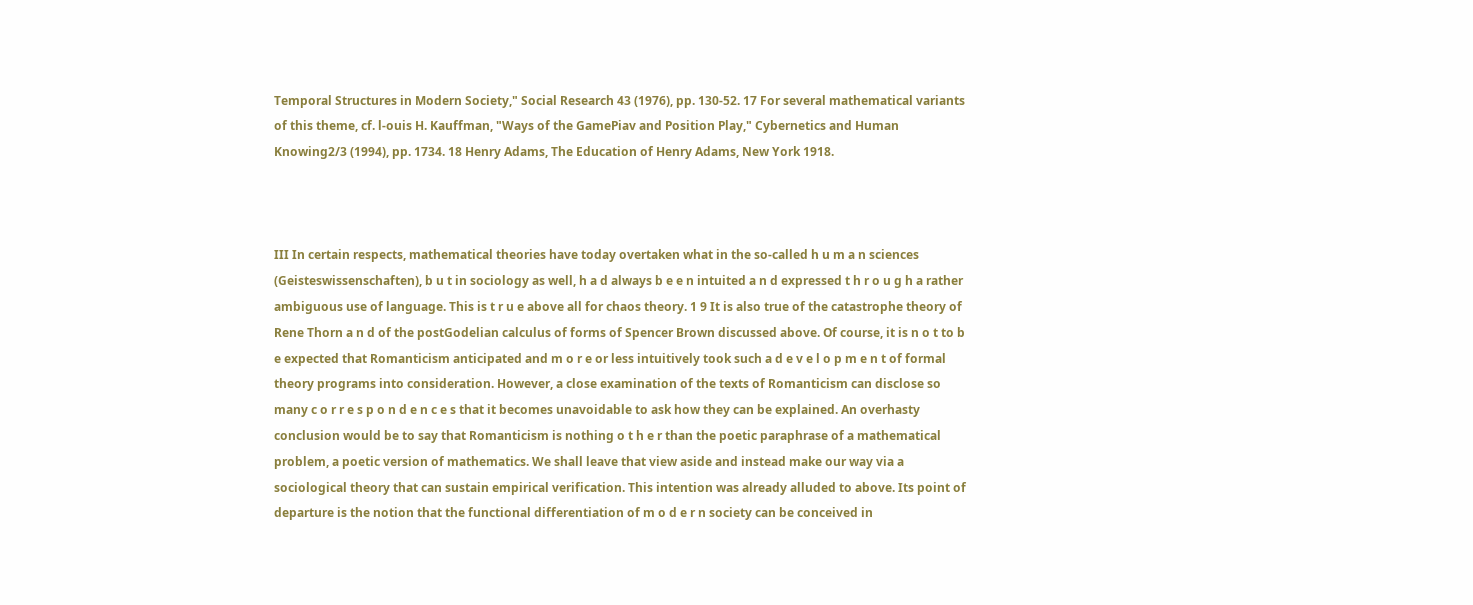Temporal Structures in Modern Society," Social Research 43 (1976), pp. 130-52. 17 For several mathematical variants of this theme, cf. l-ouis H. Kauffman, "Ways of the GamePiav and Position Play," Cybernetics and Human Knowing2/3 (1994), pp. 1734. 18 Henry Adams, The Education of Henry Adams, New York 1918.



III In certain respects, mathematical theories have today overtaken what in the so-called h u m a n sciences (Geisteswissenschaften), b u t in sociology as well, h a d always b e e n intuited a n d expressed t h r o u g h a rather ambiguous use of language. This is t r u e above all for chaos theory. 1 9 It is also true of the catastrophe theory of Rene Thorn a n d of the postGodelian calculus of forms of Spencer Brown discussed above. Of course, it is n o t to b e expected that Romanticism anticipated and m o r e or less intuitively took such a d e v e l o p m e n t of formal theory programs into consideration. However, a close examination of the texts of Romanticism can disclose so many c o r r e s p o n d e n c e s that it becomes unavoidable to ask how they can be explained. An overhasty conclusion would be to say that Romanticism is nothing o t h e r than the poetic paraphrase of a mathematical problem, a poetic version of mathematics. We shall leave that view aside and instead make our way via a sociological theory that can sustain empirical verification. This intention was already alluded to above. Its point of departure is the notion that the functional differentiation of m o d e r n society can be conceived in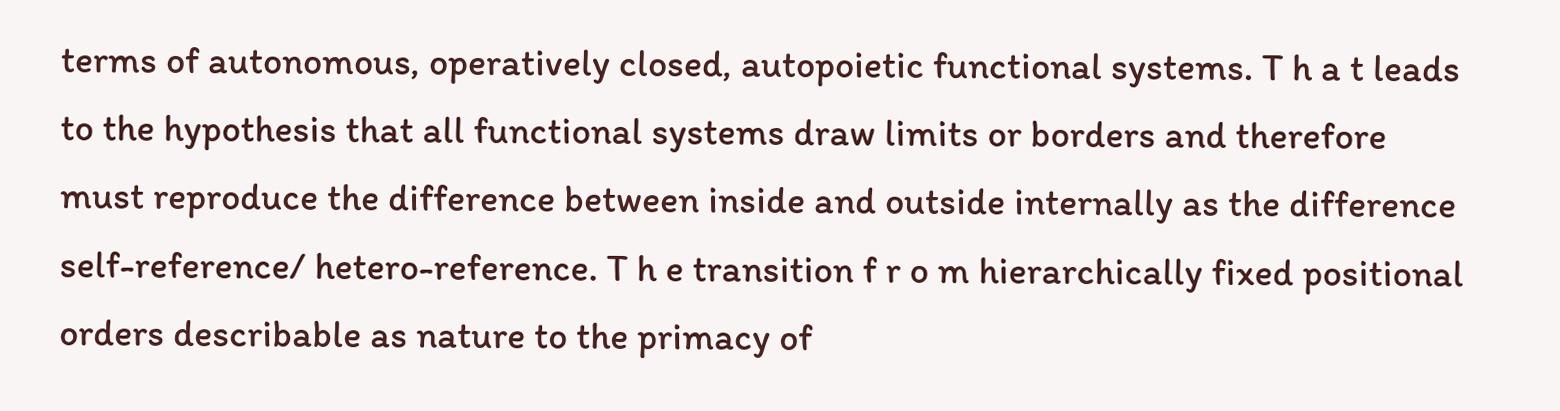terms of autonomous, operatively closed, autopoietic functional systems. T h a t leads to the hypothesis that all functional systems draw limits or borders and therefore must reproduce the difference between inside and outside internally as the difference self-reference/ hetero-reference. T h e transition f r o m hierarchically fixed positional orders describable as nature to the primacy of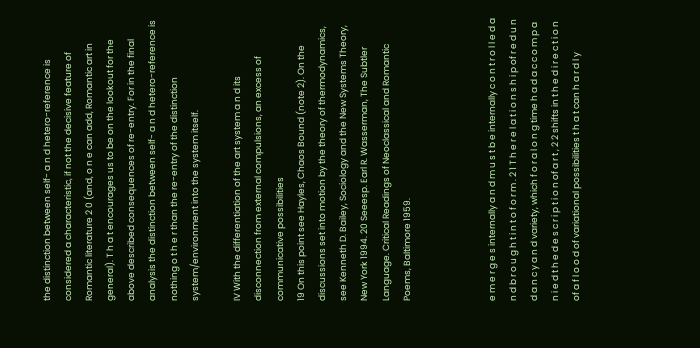the distinction between self- a n d hetero-reference is considered a characteristic, if not the decisive feature of Romantic literature 2 0 (and, o n e can add, Romantic art in general). T h a t encourages us to be on the lookout for the above described consequences of re-entry. For in the final analysis the distinction between self- a n d hetero-reference is nothing o t h e r than the re-entry of the distinction system/environment into the system itself.

IV With the differentiation of the art system a n d its disconnection from external compulsions, an excess of communicative possibilities
19 On this point see Hayles, Chaos Bound (note 2). On the discussions set into motion by the theory of thermodynamics, see Kenneth D. Bailey, Sociology and the New Systems Theory, New York 1994. 20 Seeesp. Earl R. Wasserman, The Subtler Language. Critical Readings of Neoclassical and Romantic Poems, Baltimore 1959.



e m e r g e s internally a n d m u s t b e internally c o n t r o l l e d a n d b r o u g h t i n t o f o r m . 2 1 T h e r e l a t i o n s h i p of r e d u n d a n c y a n d variety, which f o r a l o n g time h a d a c c o m p a n i e d t h e d e s c r i p t i o n of a r t , 2 2 shifts in t h e d i r e c t i o n of a f l o o d of variational possibilities t h a t can h a r d l y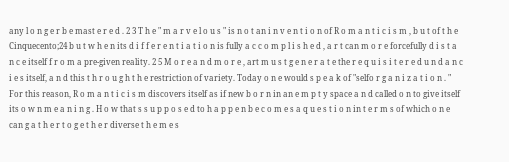any l o n g e r b e mast e r e d . 2 3 T h e " m a r v e l o u s " is n o t an i n v e n t i o n of R o m a n t i c i s m , b u t of t h e Cinquecento;24 b u t w h e n its d i f f e r e n t i a t i o n is fully a c c o m p l i s h e d , a r t can m o r e forcefully d i s t a n c e itself f r o m a pre-given reality. 2 5 M o r e a n d m o r e , art m u s t g e n e r a t e the r e q u i s i t e r e d u n d a n c i e s itself, a n d this t h r o u g h t h e restriction of variety. Today o n e would s p e a k of "selfo r g a n i z a t i o n . " For this reason, R o m a n t i c i s m discovers itself as if new b o r n in an e m p t y space a n d called o n to give itself its o w n m e a n i n g . H o w that s s u p p o s e d to h a p p e n b e c o m e s a q u e s t i o n in t e r m s of which o n e can g a t h e r t o g e t h e r diverse t h e m e s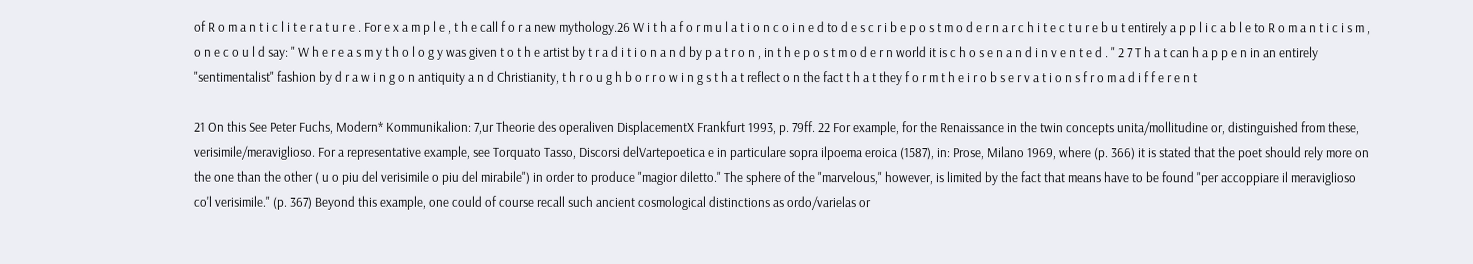of R o m a n t i c l i t e r a t u r e . For e x a m p l e , t h e call f o r a new mythology.26 W i t h a f o r m u l a t i o n c o i n e d to d e s c r i b e p o s t m o d e r n a r c h i t e c t u r e b u t entirely a p p l i c a b l e to R o m a n t i c i s m , o n e c o u l d say: " W h e r e a s m y t h o l o g y was given t o t h e artist by t r a d i t i o n a n d by p a t r o n , in t h e p o s t m o d e r n world it is c h o s e n a n d i n v e n t e d . " 2 7 T h a t can h a p p e n in an entirely "sentimentalist" fashion by d r a w i n g o n antiquity a n d Christianity, t h r o u g h b o r r o w i n g s t h a t reflect o n the fact t h a t they f o r m t h e i r o b s e r v a t i o n s f r o m a d i f f e r e n t

21 On this See Peter Fuchs, Modern* Kommunikalion: 7,ur Theorie des operaliven DisplacementX Frankfurt 1993, p. 79ff. 22 For example, for the Renaissance in the twin concepts unita/mollitudine or, distinguished from these, verisimile/meraviglioso. For a representative example, see Torquato Tasso, Discorsi delVartepoetica e in particulare sopra ilpoema eroica (1587), in: Prose, Milano 1969, where (p. 366) it is stated that the poet should rely more on the one than the other ( u o piu del verisimile o piu del mirabile") in order to produce "magior diletto." The sphere of the "marvelous," however, is limited by the fact that means have to be found "per accoppiare il meraviglioso co'l verisimile." (p. 367) Beyond this example, one could of course recall such ancient cosmological distinctions as ordo/varielas or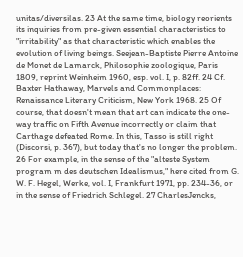unitas/diversilas. 23 At the same time, biology reorients its inquiries from pre-given essential characteristics to "irritability" as that characteristic which enables the evolution of living beings. Seejean-Baptiste Pierre Antoine de Monet de Lamarck, Philosophie zoologique, Paris 1809, reprint Weinheim 1960, esp. vol. I, p. 82ff. 24 Cf. Baxter Hathaway, Marvels and Commonplaces: Renaissance Literary Criticism, New York 1968. 25 Of course, that doesn't mean that art can indicate the one-way traffic on Fifth Avenue incorrectly or claim that Carthage defeated Rome. In this, Tasso is still right (Discorsi, p. 367), but today that's no longer the problem. 26 For example, in the sense of the "alteste System program m des deutschen Idealismus," here cited from G. W. F. Hegel, Werke, vol. I, Frankfurt 1971, pp. 234-36, or in the sense of Friedrich Schlegel. 27 CharlesJencks,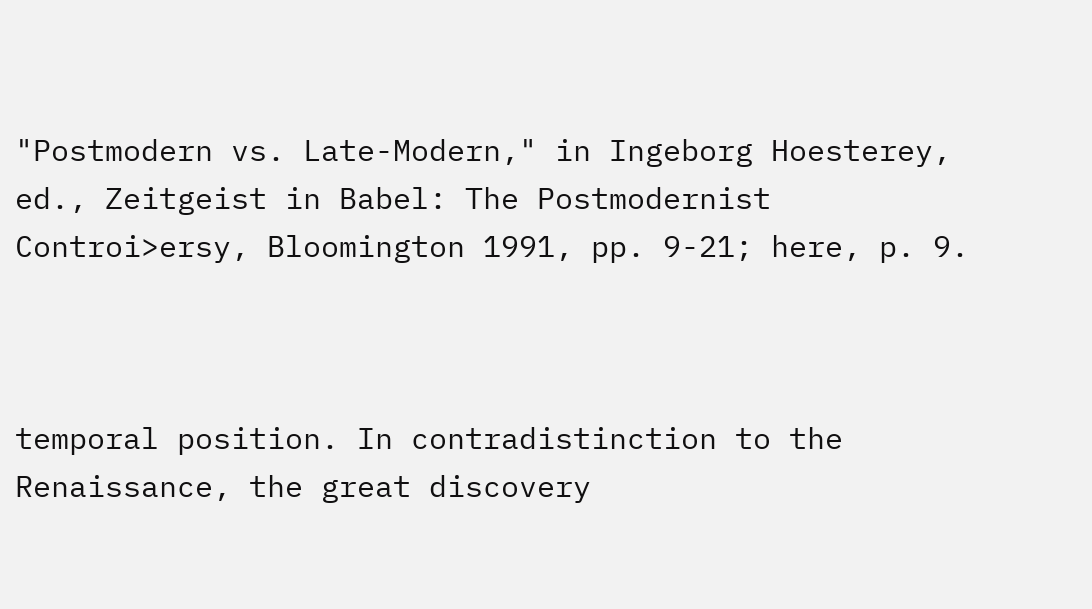"Postmodern vs. Late-Modern," in Ingeborg Hoesterey, ed., Zeitgeist in Babel: The Postmodernist Controi>ersy, Bloomington 1991, pp. 9-21; here, p. 9.



temporal position. In contradistinction to the Renaissance, the great discovery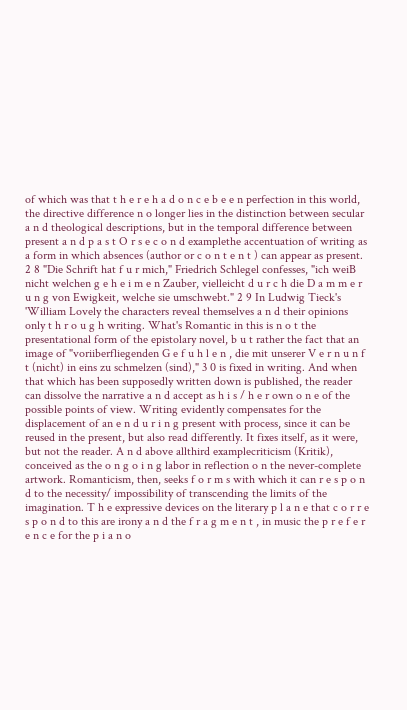of which was that t h e r e h a d o n c e b e e n perfection in this world, the directive difference n o longer lies in the distinction between secular a n d theological descriptions, but in the temporal difference between present a n d p a s t O r s e c o n d examplethe accentuation of writing as a form in which absences (author or c o n t e n t ) can appear as present. 2 8 "Die Schrift hat f u r mich," Friedrich Schlegel confesses, "ich weiB nicht welchen g e h e i m e n Zauber, vielleicht d u r c h die D a m m e r u n g von Ewigkeit, welche sie umschwebt." 2 9 In Ludwig Tieck's 'William Lovely the characters reveal themselves a n d their opinions only t h r o u g h writing. What's Romantic in this is n o t the presentational form of the epistolary novel, b u t rather the fact that an image of "voriiberfliegenden G e f u h l e n , die mit unserer V e r n u n f t (nicht) in eins zu schmelzen (sind)," 3 0 is fixed in writing. And when that which has been supposedly written down is published, the reader can dissolve the narrative a n d accept as h i s / h e r own o n e of the possible points of view. Writing evidently compensates for the displacement of an e n d u r i n g present with process, since it can be reused in the present, but also read differently. It fixes itself, as it were, but not the reader. A n d above allthird examplecriticism (Kritik), conceived as the o n g o i n g labor in reflection o n the never-complete artwork. Romanticism, then, seeks f o r m s with which it can r e s p o n d to the necessity/ impossibility of transcending the limits of the imagination. T h e expressive devices on the literary p l a n e that c o r r e s p o n d to this are irony a n d the f r a g m e n t , in music the p r e f e r e n c e for the p i a n o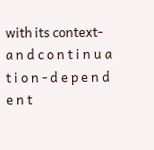with its context- a n d c o n t i n u a t i o n - d e p e n d e n t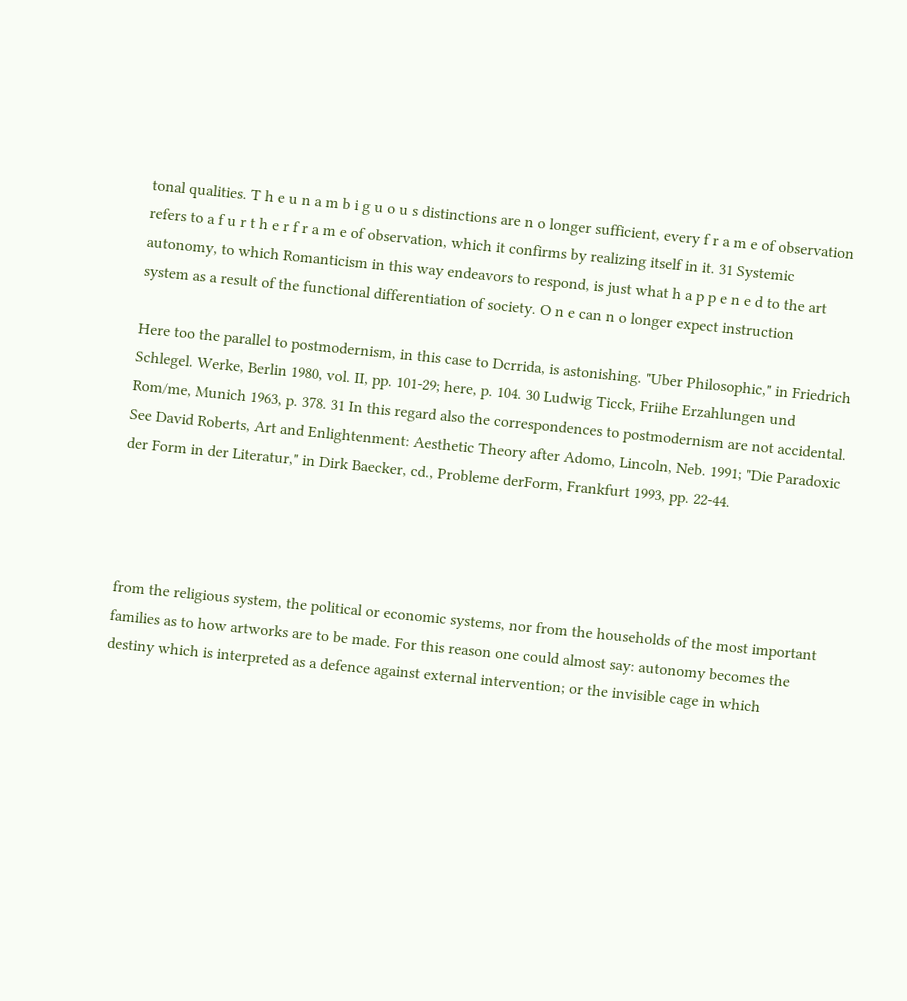tonal qualities. T h e u n a m b i g u o u s distinctions are n o longer sufficient, every f r a m e of observation refers to a f u r t h e r f r a m e of observation, which it confirms by realizing itself in it. 31 Systemic autonomy, to which Romanticism in this way endeavors to respond, is just what h a p p e n e d to the art system as a result of the functional differentiation of society. O n e can n o longer expect instruction

Here too the parallel to postmodernism, in this case to Dcrrida, is astonishing. "Uber Philosophic," in Friedrich Schlegel. Werke, Berlin 1980, vol. II, pp. 101-29; here, p. 104. 30 Ludwig Ticck, Friihe Erzahlungen und Rom/me, Munich 1963, p. 378. 31 In this regard also the correspondences to postmodernism are not accidental. See David Roberts, Art and Enlightenment: Aesthetic Theory after Adomo, Lincoln, Neb. 1991; "Die Paradoxic der Form in der Literatur," in Dirk Baecker, cd., Probleme derForm, Frankfurt 1993, pp. 22-44.




from the religious system, the political or economic systems, nor from the households of the most important families as to how artworks are to be made. For this reason one could almost say: autonomy becomes the destiny which is interpreted as a defence against external intervention; or the invisible cage in which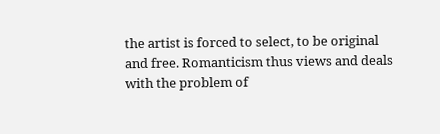the artist is forced to select, to be original and free. Romanticism thus views and deals with the problem of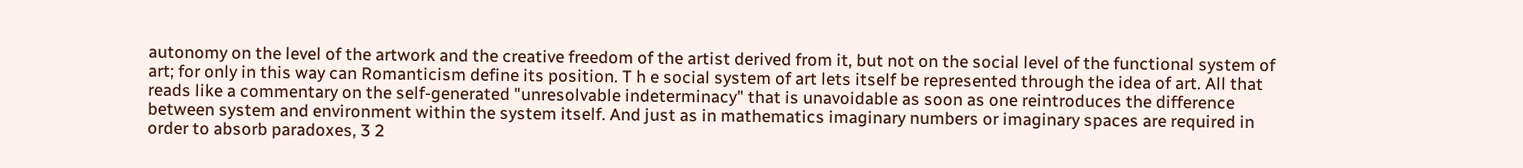autonomy on the level of the artwork and the creative freedom of the artist derived from it, but not on the social level of the functional system of art; for only in this way can Romanticism define its position. T h e social system of art lets itself be represented through the idea of art. All that reads like a commentary on the self-generated "unresolvable indeterminacy" that is unavoidable as soon as one reintroduces the difference between system and environment within the system itself. And just as in mathematics imaginary numbers or imaginary spaces are required in order to absorb paradoxes, 3 2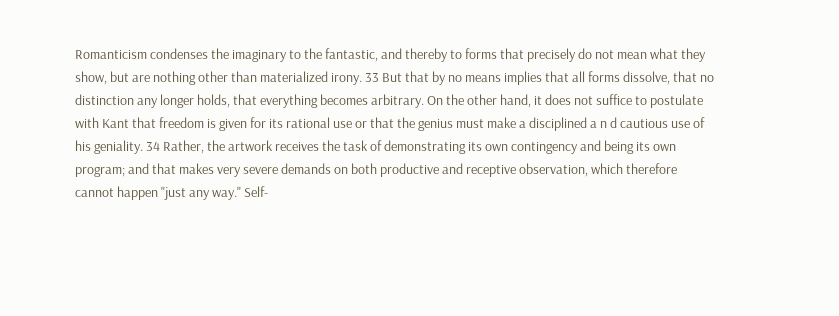Romanticism condenses the imaginary to the fantastic, and thereby to forms that precisely do not mean what they show, but are nothing other than materialized irony. 33 But that by no means implies that all forms dissolve, that no distinction any longer holds, that everything becomes arbitrary. On the other hand, it does not suffice to postulate with Kant that freedom is given for its rational use or that the genius must make a disciplined a n d cautious use of his geniality. 34 Rather, the artwork receives the task of demonstrating its own contingency and being its own program; and that makes very severe demands on both productive and receptive observation, which therefore cannot happen "just any way." Self-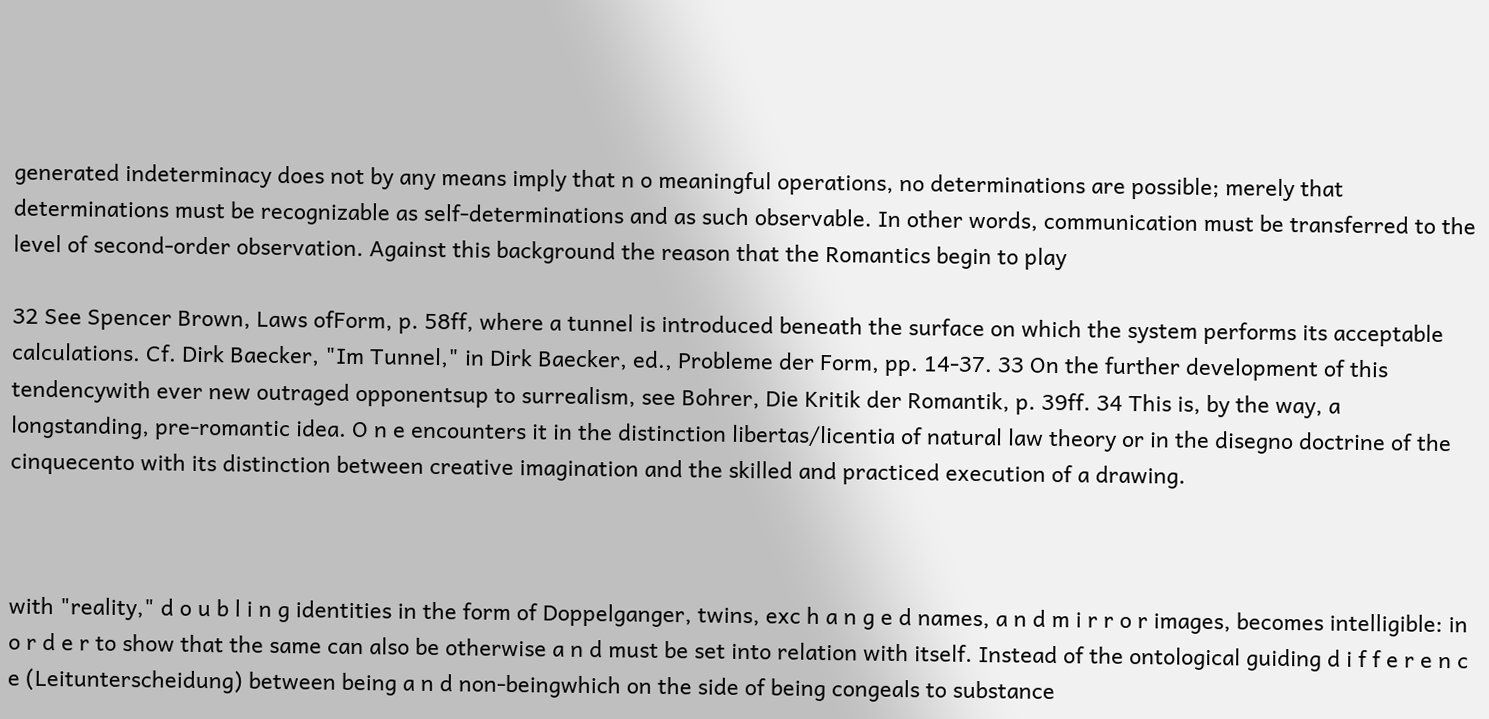generated indeterminacy does not by any means imply that n o meaningful operations, no determinations are possible; merely that determinations must be recognizable as self-determinations and as such observable. In other words, communication must be transferred to the level of second-order observation. Against this background the reason that the Romantics begin to play

32 See Spencer Brown, Laws ofForm, p. 58ff, where a tunnel is introduced beneath the surface on which the system performs its acceptable calculations. Cf. Dirk Baecker, "Im Tunnel," in Dirk Baecker, ed., Probleme der Form, pp. 14-37. 33 On the further development of this tendencywith ever new outraged opponentsup to surrealism, see Bohrer, Die Kritik der Romantik, p. 39ff. 34 This is, by the way, a longstanding, pre-romantic idea. O n e encounters it in the distinction libertas/licentia of natural law theory or in the disegno doctrine of the cinquecento with its distinction between creative imagination and the skilled and practiced execution of a drawing.



with "reality," d o u b l i n g identities in the form of Doppelganger, twins, exc h a n g e d names, a n d m i r r o r images, becomes intelligible: in o r d e r to show that the same can also be otherwise a n d must be set into relation with itself. Instead of the ontological guiding d i f f e r e n c e (Leitunterscheidung) between being a n d non-beingwhich on the side of being congeals to substance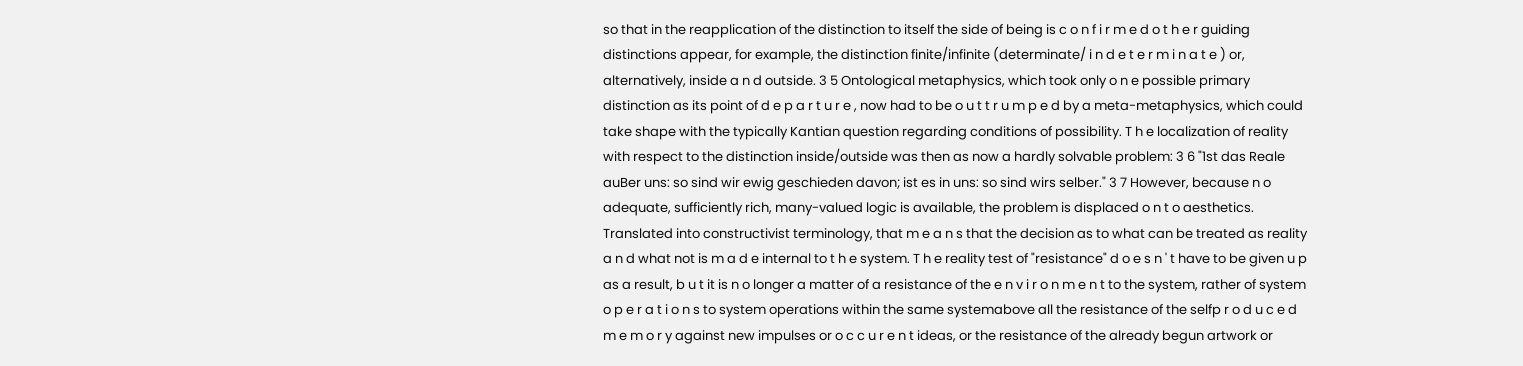so that in the reapplication of the distinction to itself the side of being is c o n f i r m e d o t h e r guiding distinctions appear, for example, the distinction finite/infinite (determinate/ i n d e t e r m i n a t e ) or, alternatively, inside a n d outside. 3 5 Ontological metaphysics, which took only o n e possible primary distinction as its point of d e p a r t u r e , now had to be o u t t r u m p e d by a meta-metaphysics, which could take shape with the typically Kantian question regarding conditions of possibility. T h e localization of reality with respect to the distinction inside/outside was then as now a hardly solvable problem: 3 6 "1st das Reale auBer uns: so sind wir ewig geschieden davon; ist es in uns: so sind wirs selber." 3 7 However, because n o adequate, sufficiently rich, many-valued logic is available, the problem is displaced o n t o aesthetics. Translated into constructivist terminology, that m e a n s that the decision as to what can be treated as reality a n d what not is m a d e internal to t h e system. T h e reality test of "resistance" d o e s n ' t have to be given u p as a result, b u t it is n o longer a matter of a resistance of the e n v i r o n m e n t to the system, rather of system o p e r a t i o n s to system operations within the same systemabove all the resistance of the selfp r o d u c e d m e m o r y against new impulses or o c c u r e n t ideas, or the resistance of the already begun artwork or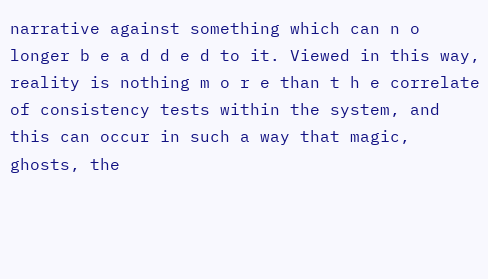narrative against something which can n o longer b e a d d e d to it. Viewed in this way, reality is nothing m o r e than t h e correlate of consistency tests within the system, and this can occur in such a way that magic, ghosts, the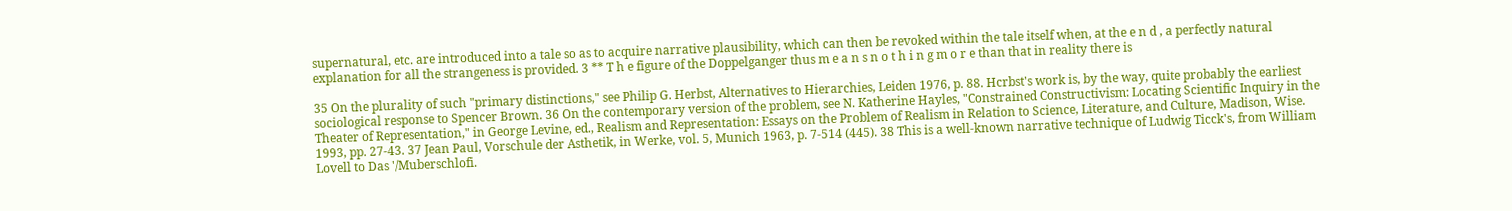supernatural, etc. are introduced into a tale so as to acquire narrative plausibility, which can then be revoked within the tale itself when, at the e n d , a perfectly natural explanation for all the strangeness is provided. 3 ** T h e figure of the Doppelganger thus m e a n s n o t h i n g m o r e than that in reality there is

35 On the plurality of such "primary distinctions," see Philip G. Herbst, Alternatives to Hierarchies, Leiden 1976, p. 88. Hcrbst's work is, by the way, quite probably the earliest sociological response to Spencer Brown. 36 On the contemporary version of the problem, see N. Katherine Hayles, "Constrained Constructivism: Locating Scientific Inquiry in the Theater of Representation," in George Levine, ed., Realism and Representation: Essays on the Problem of Realism in Relation to Science, Literature, and Culture, Madison, Wise. 1993, pp. 27-43. 37 Jean Paul, Vorschule der Asthetik, in Werke, vol. 5, Munich 1963, p. 7-514 (445). 38 This is a well-known narrative technique of Ludwig Ticck's, from William Lovell to Das '/Muberschlofi.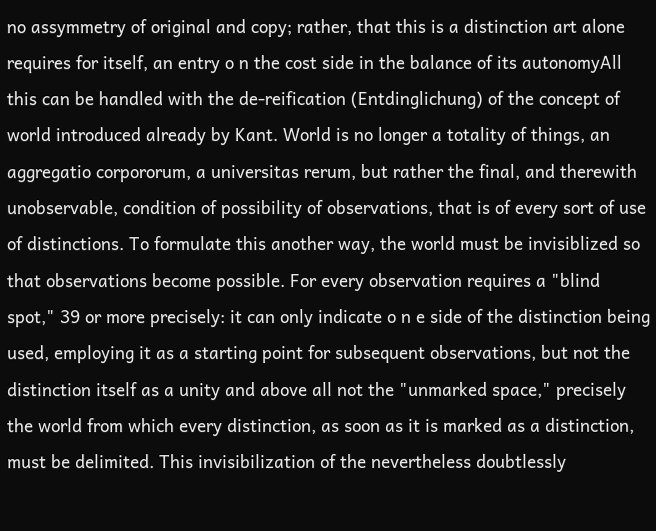no assymmetry of original and copy; rather, that this is a distinction art alone requires for itself, an entry o n the cost side in the balance of its autonomyAll this can be handled with the de-reification (Entdinglichung) of the concept of world introduced already by Kant. World is no longer a totality of things, an aggregatio corpororum, a universitas rerum, but rather the final, and therewith unobservable, condition of possibility of observations, that is of every sort of use of distinctions. To formulate this another way, the world must be invisiblized so that observations become possible. For every observation requires a "blind spot," 39 or more precisely: it can only indicate o n e side of the distinction being used, employing it as a starting point for subsequent observations, but not the distinction itself as a unity and above all not the "unmarked space," precisely the world from which every distinction, as soon as it is marked as a distinction, must be delimited. This invisibilization of the nevertheless doubtlessly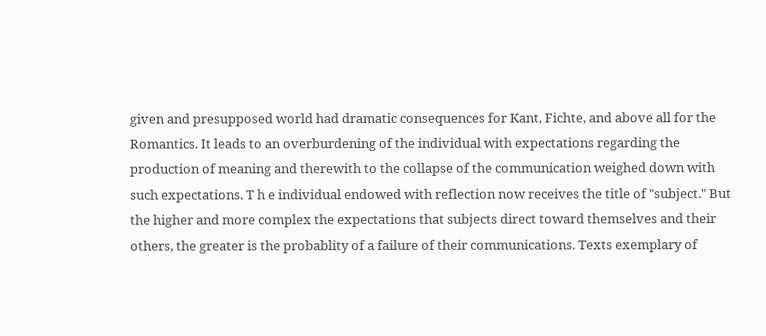given and presupposed world had dramatic consequences for Kant, Fichte, and above all for the Romantics. It leads to an overburdening of the individual with expectations regarding the production of meaning and therewith to the collapse of the communication weighed down with such expectations. T h e individual endowed with reflection now receives the title of "subject." But the higher and more complex the expectations that subjects direct toward themselves and their others, the greater is the probablity of a failure of their communications. Texts exemplary of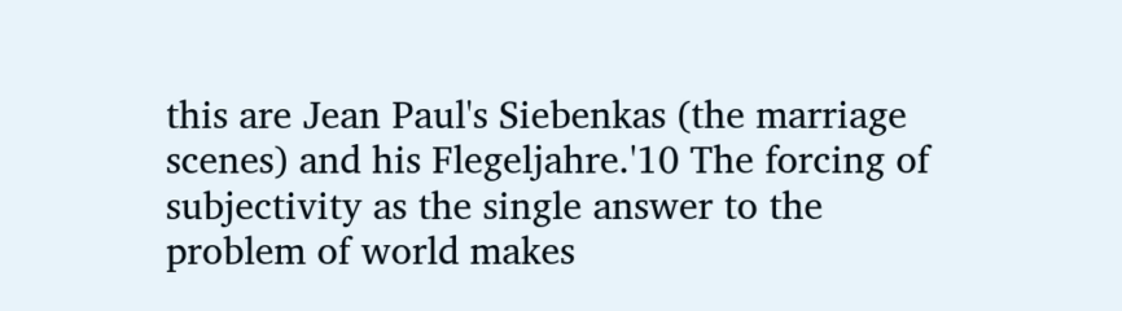this are Jean Paul's Siebenkas (the marriage scenes) and his Flegeljahre.'10 The forcing of subjectivity as the single answer to the problem of world makes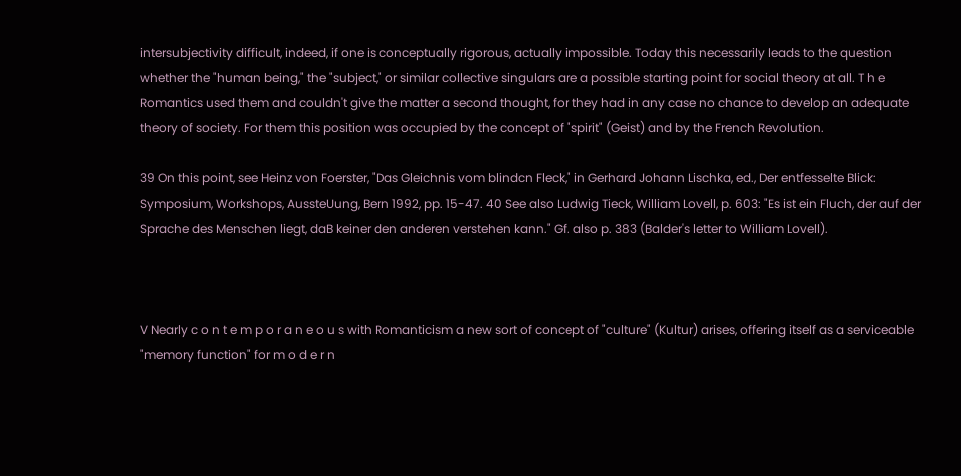intersubjectivity difficult, indeed, if one is conceptually rigorous, actually impossible. Today this necessarily leads to the question whether the "human being," the "subject," or similar collective singulars are a possible starting point for social theory at all. T h e Romantics used them and couldn't give the matter a second thought, for they had in any case no chance to develop an adequate theory of society. For them this position was occupied by the concept of "spirit" (Geist) and by the French Revolution.

39 On this point, see Heinz von Foerster, "Das Gleichnis vom blindcn Fleck," in Gerhard Johann Lischka, ed., Der entfesselte Blick: Symposium, Workshops, AussteUung, Bern 1992, pp. 15-47. 40 See also Ludwig Tieck, William Lovell, p. 603: "Es ist ein Fluch, der auf der Sprache des Menschen liegt, daB keiner den anderen verstehen kann." Gf. also p. 383 (Balder's letter to William Lovell).



V Nearly c o n t e m p o r a n e o u s with Romanticism a new sort of concept of "culture" (Kultur) arises, offering itself as a serviceable "memory function" for m o d e r n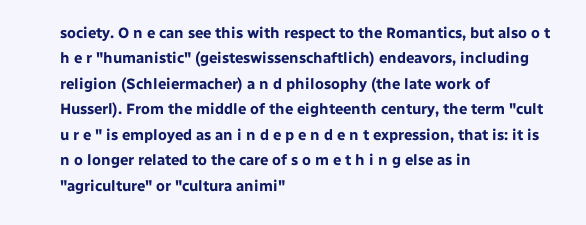society. O n e can see this with respect to the Romantics, but also o t h e r "humanistic" (geisteswissenschaftlich) endeavors, including religion (Schleiermacher) a n d philosophy (the late work of Husserl). From the middle of the eighteenth century, the term "cult u r e " is employed as an i n d e p e n d e n t expression, that is: it is n o longer related to the care of s o m e t h i n g else as in "agriculture" or "cultura animi"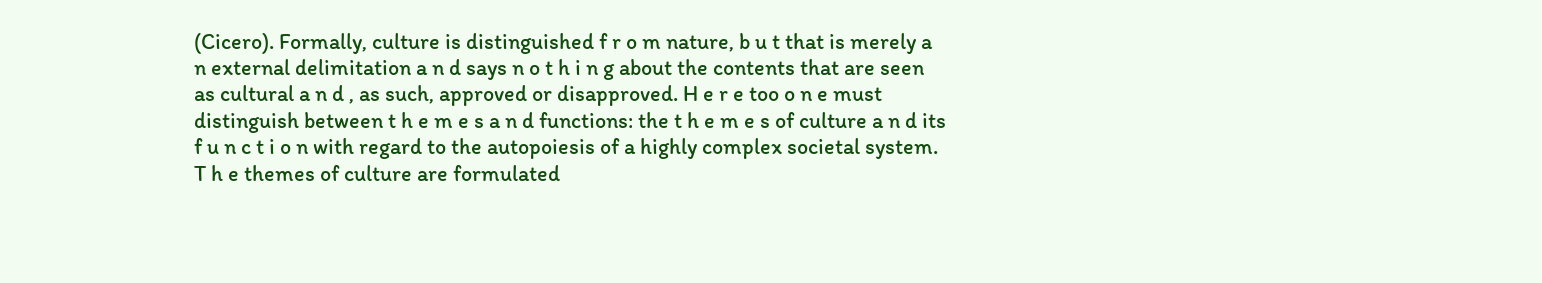(Cicero). Formally, culture is distinguished f r o m nature, b u t that is merely a n external delimitation a n d says n o t h i n g about the contents that are seen as cultural a n d , as such, approved or disapproved. H e r e too o n e must distinguish between t h e m e s a n d functions: the t h e m e s of culture a n d its f u n c t i o n with regard to the autopoiesis of a highly complex societal system. T h e themes of culture are formulated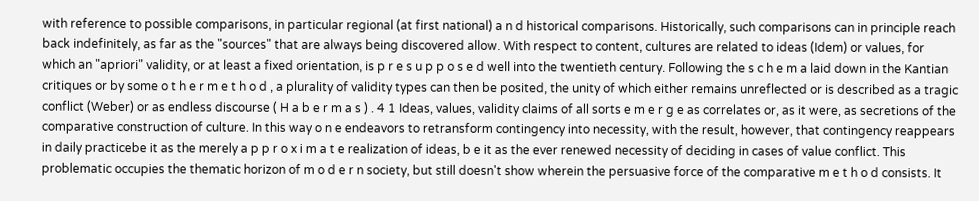with reference to possible comparisons, in particular regional (at first national) a n d historical comparisons. Historically, such comparisons can in principle reach back indefinitely, as far as the "sources" that are always being discovered allow. With respect to content, cultures are related to ideas (Idem) or values, for which an "apriori" validity, or at least a fixed orientation, is p r e s u p p o s e d well into the twentieth century. Following the s c h e m a laid down in the Kantian critiques or by some o t h e r m e t h o d , a plurality of validity types can then be posited, the unity of which either remains unreflected or is described as a tragic conflict (Weber) or as endless discourse ( H a b e r m a s ) . 4 1 Ideas, values, validity claims of all sorts e m e r g e as correlates or, as it were, as secretions of the comparative construction of culture. In this way o n e endeavors to retransform contingency into necessity, with the result, however, that contingency reappears in daily practicebe it as the merely a p p r o x i m a t e realization of ideas, b e it as the ever renewed necessity of deciding in cases of value conflict. This problematic occupies the thematic horizon of m o d e r n society, but still doesn't show wherein the persuasive force of the comparative m e t h o d consists. It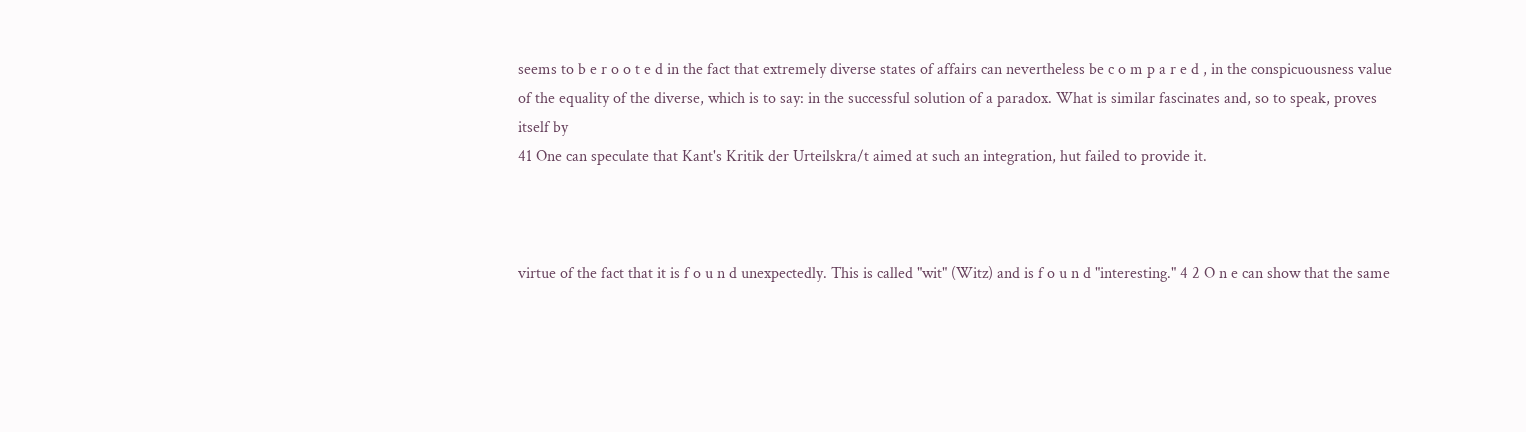seems to b e r o o t e d in the fact that extremely diverse states of affairs can nevertheless be c o m p a r e d , in the conspicuousness value of the equality of the diverse, which is to say: in the successful solution of a paradox. What is similar fascinates and, so to speak, proves itself by
41 One can speculate that Kant's Kritik der Urteilskra/t aimed at such an integration, hut failed to provide it.



virtue of the fact that it is f o u n d unexpectedly. This is called "wit" (Witz) and is f o u n d "interesting." 4 2 O n e can show that the same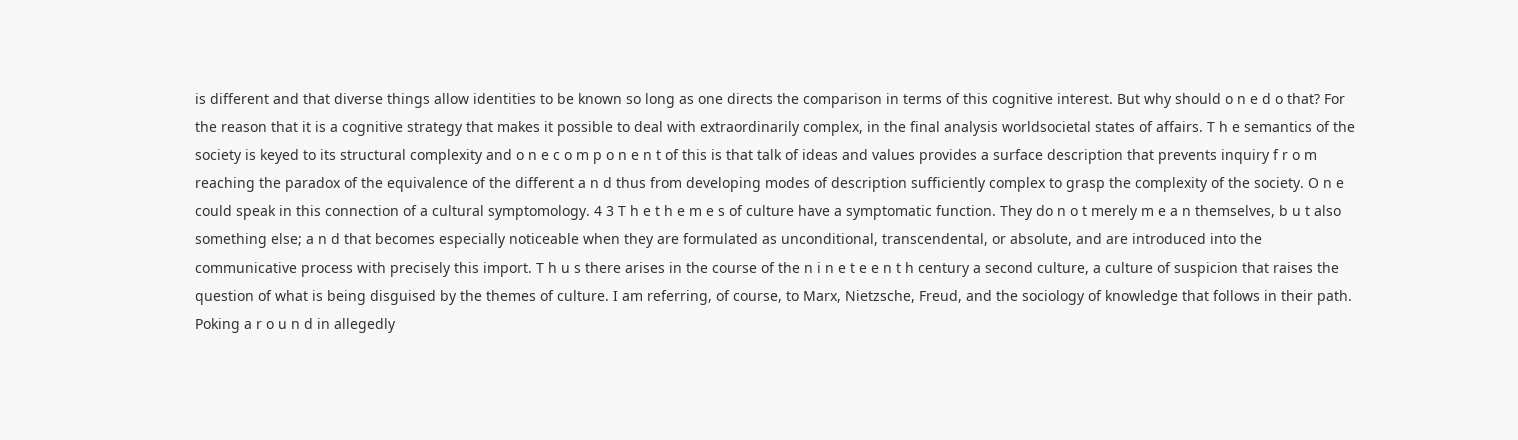is different and that diverse things allow identities to be known so long as one directs the comparison in terms of this cognitive interest. But why should o n e d o that? For the reason that it is a cognitive strategy that makes it possible to deal with extraordinarily complex, in the final analysis worldsocietal states of affairs. T h e semantics of the society is keyed to its structural complexity and o n e c o m p o n e n t of this is that talk of ideas and values provides a surface description that prevents inquiry f r o m reaching the paradox of the equivalence of the different a n d thus from developing modes of description sufficiently complex to grasp the complexity of the society. O n e could speak in this connection of a cultural symptomology. 4 3 T h e t h e m e s of culture have a symptomatic function. They do n o t merely m e a n themselves, b u t also something else; a n d that becomes especially noticeable when they are formulated as unconditional, transcendental, or absolute, and are introduced into the communicative process with precisely this import. T h u s there arises in the course of the n i n e t e e n t h century a second culture, a culture of suspicion that raises the question of what is being disguised by the themes of culture. I am referring, of course, to Marx, Nietzsche, Freud, and the sociology of knowledge that follows in their path. Poking a r o u n d in allegedly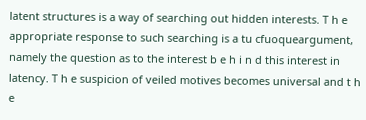latent structures is a way of searching out hidden interests. T h e appropriate response to such searching is a tu cfuoqueargument, namely the question as to the interest b e h i n d this interest in latency. T h e suspicion of veiled motives becomes universal and t h e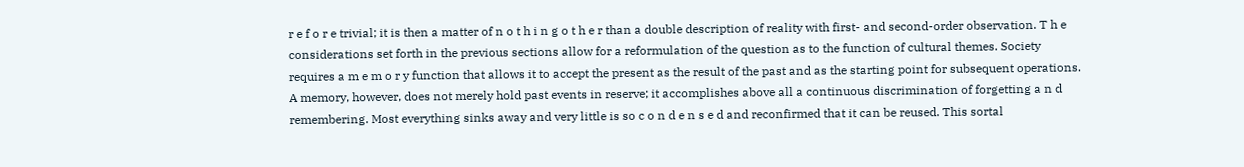r e f o r e trivial; it is then a matter of n o t h i n g o t h e r than a double description of reality with first- and second-order observation. T h e considerations set forth in the previous sections allow for a reformulation of the question as to the function of cultural themes. Society requires a m e m o r y function that allows it to accept the present as the result of the past and as the starting point for subsequent operations. A memory, however, does not merely hold past events in reserve; it accomplishes above all a continuous discrimination of forgetting a n d remembering. Most everything sinks away and very little is so c o n d e n s e d and reconfirmed that it can be reused. This sortal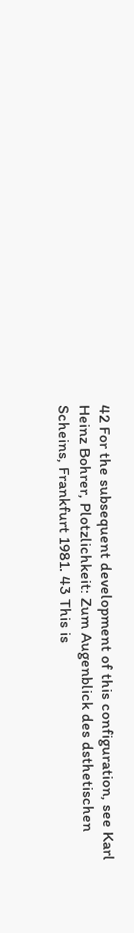42 For the subsequent development of this configuration, see Karl Heinz Bohrer, Plotzlichkeit: Zum Augenblick des dsthetischen Scheins, Frankfurt 1981. 43 This is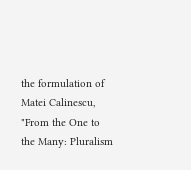the formulation of Matei Calinescu, "From the One to the Many: Pluralism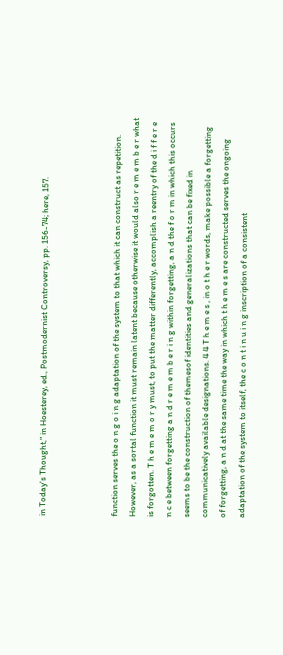in Today's Thought," in Hoesterey, ed., Postmodernist Controversy, pp. 156-74; here, 157.



function serves the o n g o i n g adaptation of the system to that which it can construct as repetition. However, as a sortal function it must remain latent because otherwise it would also r e m e m b e r what is forgotten. T h e m e m o r y must, to put the matter differently, accomplish a reentry of the d i f f e r e n c e between forgetting a n d r e m e m b e r i n g within forgetting, a n d the f o r m in which this occurs seems to be the construction of themesof identities and generalizations that can be fixed in communicatively available designations. 4 4 T h e m e s , in o t h e r words, make possible a forgetting of forgetting, a n d at the same time the way in which t h e m e s are constructed serves the ongoing adaptation of the system to itself, the c o n t i n u i n g inscription of a consistent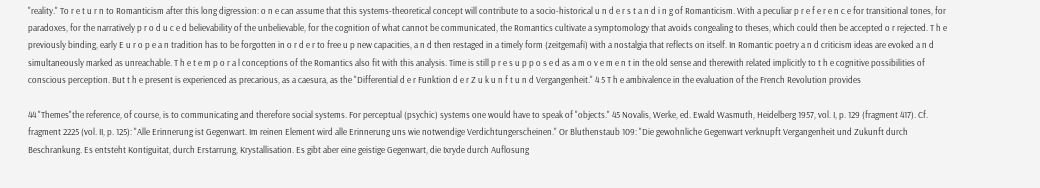"reality." To r e t u r n to Romanticism after this long digression: o n e can assume that this systems-theoretical concept will contribute to a socio-historical u n d e r s t a n d i n g of Romanticism. With a peculiar p r e f e r e n c e for transitional tones, for paradoxes, for the narratively p r o d u c e d believability of the unbelievable, for the cognition of what cannot be communicated, the Romantics cultivate a symptomology that avoids congealing to theses, which could then be accepted o r rejected. T h e previously binding, early E u r o p e a n tradition has to be forgotten in o r d e r to free u p new capacities, a n d then restaged in a timely form (zeitgemafi) with a nostalgia that reflects on itself. In Romantic poetry a n d criticism ideas are evoked a n d simultaneously marked as unreachable. T h e t e m p o r a l conceptions of the Romantics also fit with this analysis. Time is still p r e s u p p o s e d as a m o v e m e n t in the old sense and therewith related implicitly to t h e cognitive possibilities of conscious perception. But t h e present is experienced as precarious, as a caesura, as the "Differential d e r Funktion d e r Z u k u n f t u n d Vergangenheit." 4 5 T h e ambivalence in the evaluation of the French Revolution provides

44 "Themes"the reference, of course, is to communicating and therefore social systems. For perceptual (psychic) systems one would have to speak of "objects." 45 Novalis, Werke, ed. Ewald Wasmuth, Heidelberg 1957, vol. I, p. 129 (fragment 417). Cf. fragment 2225 (vol. II, p. 125): "Alle Erinnerung ist Gegenwart. Im reinen Element wird alle Erinnerung uns wie notwendige Verdichtungerscheinen." Or Bluthenstaub 109: "Die gewohnliche Gegenwart verknupft Vergangenheit und Zukunft durch Beschrankung. Es entsteht Kontiguitat, durch Erstarrung, Krystallisation. Es gibt aber eine geistige Gegenwart, die Ixryde durch Auflosung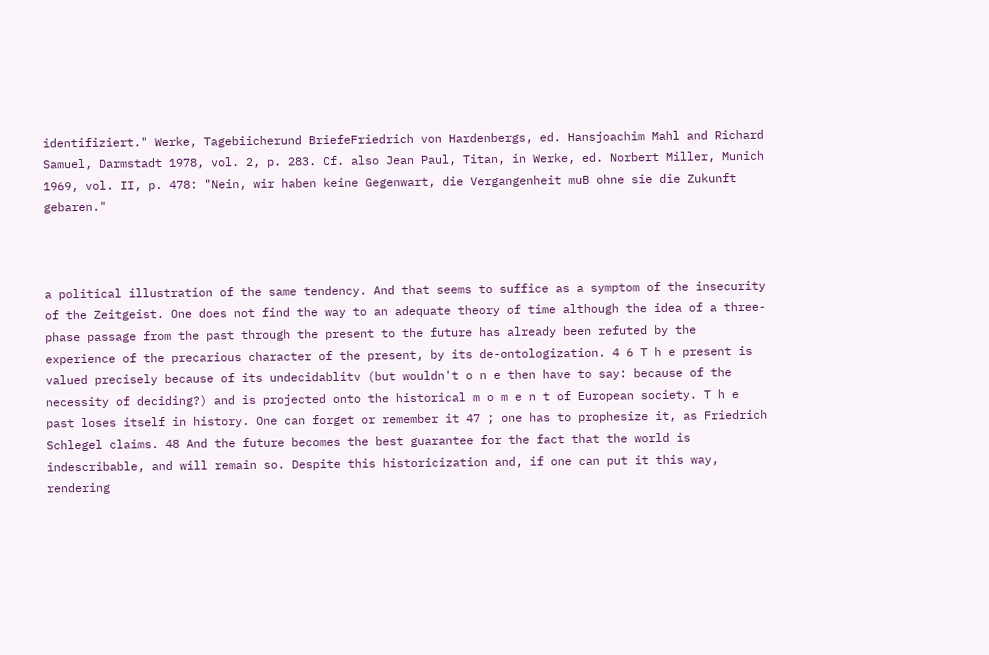identifiziert." Werke, Tagebiicherund BriefeFriedrich von Hardenbergs, ed. Hansjoachim Mahl and Richard Samuel, Darmstadt 1978, vol. 2, p. 283. Cf. also Jean Paul, Titan, in Werke, ed. Norbert Miller, Munich 1969, vol. II, p. 478: "Nein, wir haben keine Gegenwart, die Vergangenheit muB ohne sie die Zukunft gebaren."



a political illustration of the same tendency. And that seems to suffice as a symptom of the insecurity of the Zeitgeist. One does not find the way to an adequate theory of time although the idea of a three-phase passage from the past through the present to the future has already been refuted by the experience of the precarious character of the present, by its de-ontologization. 4 6 T h e present is valued precisely because of its undecidablitv (but wouldn't o n e then have to say: because of the necessity of deciding?) and is projected onto the historical m o m e n t of European society. T h e past loses itself in history. One can forget or remember it 47 ; one has to prophesize it, as Friedrich Schlegel claims. 48 And the future becomes the best guarantee for the fact that the world is indescribable, and will remain so. Despite this historicization and, if one can put it this way, rendering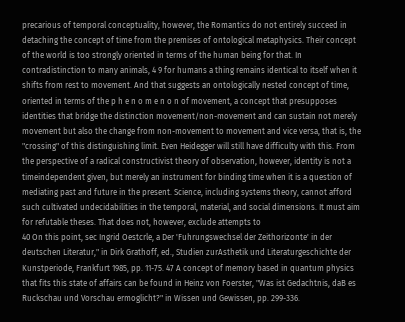precarious of temporal conceptuality, however, the Romantics do not entirely succeed in detaching the concept of time from the premises of ontological metaphysics. Their concept of the world is too strongly oriented in terms of the human being for that. In contradistinction to many animals, 4 9 for humans a thing remains identical to itself when it shifts from rest to movement. And that suggests an ontologically nested concept of time, oriented in terms of the p h e n o m e n o n of movement, a concept that presupposes identities that bridge the distinction movement/non-movement and can sustain not merely movement but also the change from non-movement to movement and vice versa, that is, the "crossing" of this distinguishing limit. Even Heidegger will still have difficulty with this. From the perspective of a radical constructivist theory of observation, however, identity is not a timeindependent given, but merely an instrument for binding time when it is a question of mediating past and future in the present. Science, including systems theory, cannot afford such cultivated undecidabilities in the temporal, material, and social dimensions. It must aim for refutable theses. That does not, however, exclude attempts to
40 On this point, sec Ingrid Oestcrle, a Der 'Fuhrungswechsel der Zeithorizonte' in der deutschen Literatur," in Dirk Grathoff, ed., Studien zurAsthetik und Literaturgeschichte der Kunstperiode, Frankfurt 1985, pp. 11-75. 47 A concept of memory based in quantum physics that fits this state of affairs can be found in Heinz von Foerster, "Was ist Gedachtnis, daB es Ruckschau und Vorschau ermoglicht?" in Wissen und Gewissen, pp. 299-336.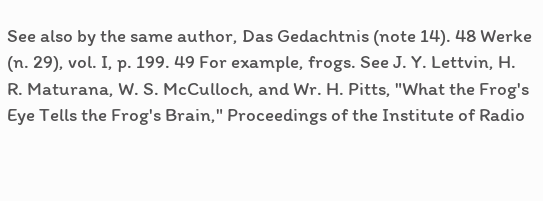See also by the same author, Das Gedachtnis (note 14). 48 Werke (n. 29), vol. I, p. 199. 49 For example, frogs. See J. Y. Lettvin, H. R. Maturana, W. S. McCulloch, and Wr. H. Pitts, "What the Frog's Eye Tells the Frog's Brain," Proceedings of the Institute of Radio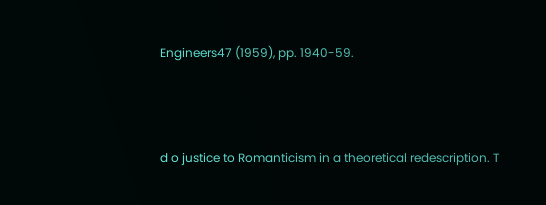Engineers47 (1959), pp. 1940-59.



d o justice to Romanticism in a theoretical redescription. T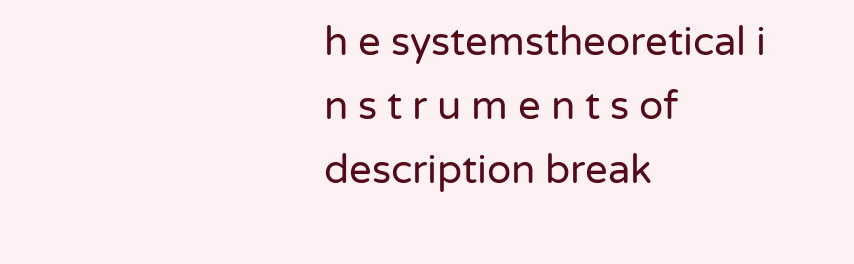h e systemstheoretical i n s t r u m e n t s of description break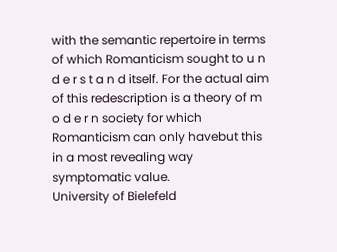with the semantic repertoire in terms of which Romanticism sought to u n d e r s t a n d itself. For the actual aim of this redescription is a theory of m o d e r n society for which Romanticism can only havebut this in a most revealing way symptomatic value.
University of Bielefeld